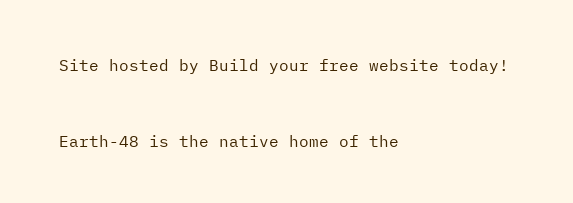Site hosted by Build your free website today!


Earth-48 is the native home of the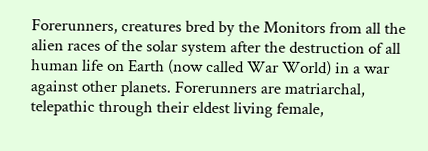Forerunners, creatures bred by the Monitors from all the alien races of the solar system after the destruction of all human life on Earth (now called War World) in a war against other planets. Forerunners are matriarchal, telepathic through their eldest living female,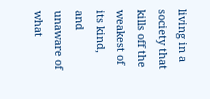living in a society that kills off the weakest of its kind, and unaware of what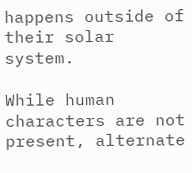happens outside of their solar system.

While human characters are not present, alternate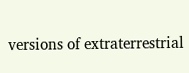versions of extraterrestrial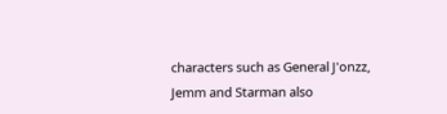characters such as General J'onzz, Jemm and Starman also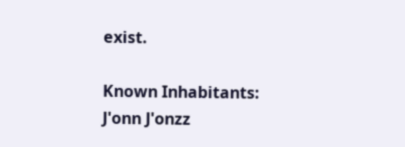exist.

Known Inhabitants:
J'onn J'onzz